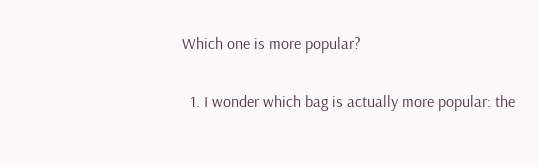Which one is more popular?

  1. I wonder which bag is actually more popular: the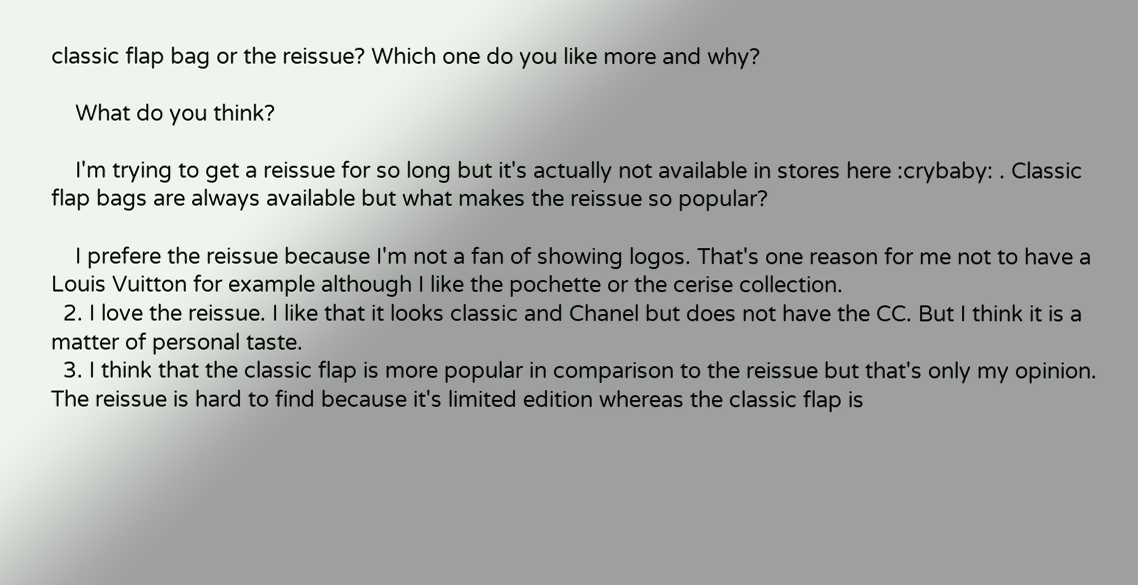classic flap bag or the reissue? Which one do you like more and why?

    What do you think?

    I'm trying to get a reissue for so long but it's actually not available in stores here :crybaby: . Classic flap bags are always available but what makes the reissue so popular?

    I prefere the reissue because I'm not a fan of showing logos. That's one reason for me not to have a Louis Vuitton for example although I like the pochette or the cerise collection.
  2. I love the reissue. I like that it looks classic and Chanel but does not have the CC. But I think it is a matter of personal taste.
  3. I think that the classic flap is more popular in comparison to the reissue but that's only my opinion. The reissue is hard to find because it's limited edition whereas the classic flap is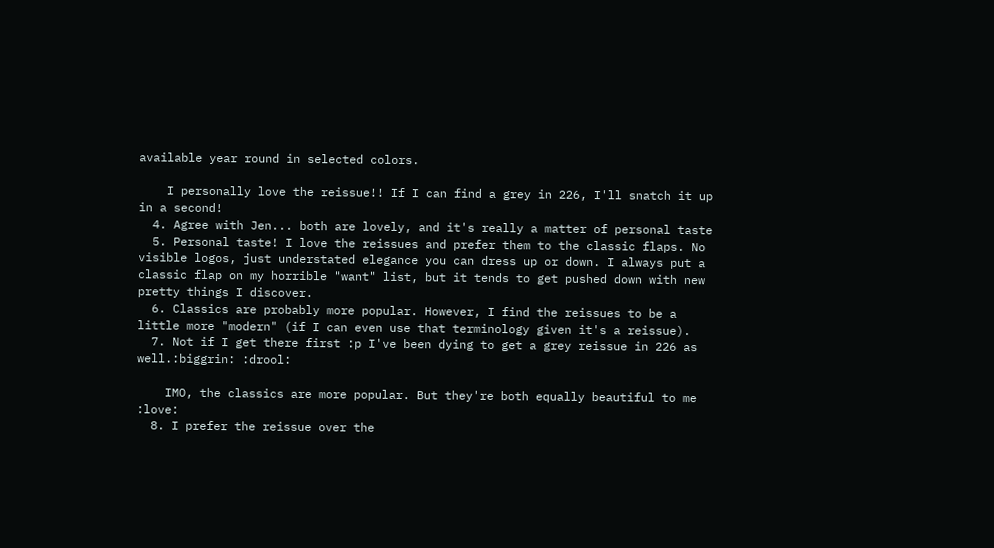available year round in selected colors.

    I personally love the reissue!! If I can find a grey in 226, I'll snatch it up in a second!
  4. Agree with Jen... both are lovely, and it's really a matter of personal taste
  5. Personal taste! I love the reissues and prefer them to the classic flaps. No visible logos, just understated elegance you can dress up or down. I always put a classic flap on my horrible "want" list, but it tends to get pushed down with new pretty things I discover.
  6. Classics are probably more popular. However, I find the reissues to be a little more "modern" (if I can even use that terminology given it's a reissue).
  7. Not if I get there first :p I've been dying to get a grey reissue in 226 as well.:biggrin: :drool:

    IMO, the classics are more popular. But they're both equally beautiful to me :love:
  8. I prefer the reissue over the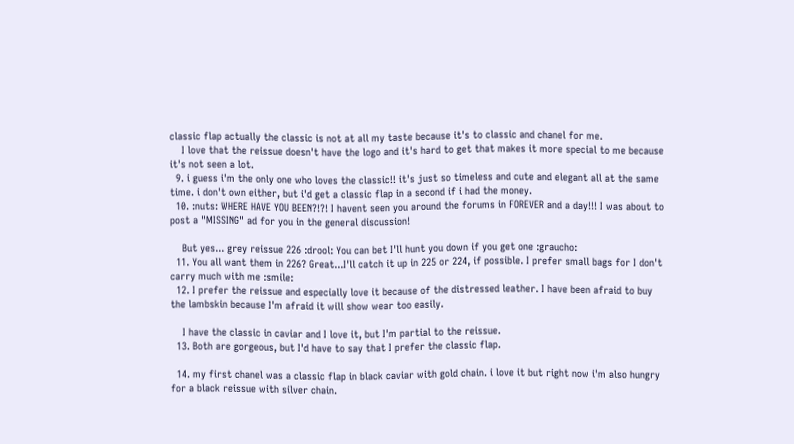classic flap actually the classic is not at all my taste because it's to classic and chanel for me.
    I love that the reissue doesn't have the logo and it's hard to get that makes it more special to me because it's not seen a lot.
  9. i guess i'm the only one who loves the classic!! it's just so timeless and cute and elegant all at the same time. i don't own either, but i'd get a classic flap in a second if i had the money.
  10. :nuts: WHERE HAVE YOU BEEN?!?! I havent seen you around the forums in FOREVER and a day!!! I was about to post a "MISSING" ad for you in the general discussion!

    But yes... grey reissue 226 :drool: You can bet I'll hunt you down if you get one :graucho:
  11. You all want them in 226? Great...I'll catch it up in 225 or 224, if possible. I prefer small bags for I don't carry much with me :smile:
  12. I prefer the reissue and especially love it because of the distressed leather. I have been afraid to buy the lambskin because I'm afraid it will show wear too easily.

    I have the classic in caviar and I love it, but I'm partial to the reissue.
  13. Both are gorgeous, but I'd have to say that I prefer the classic flap.

  14. my first chanel was a classic flap in black caviar with gold chain. i love it but right now i'm also hungry for a black reissue with silver chain.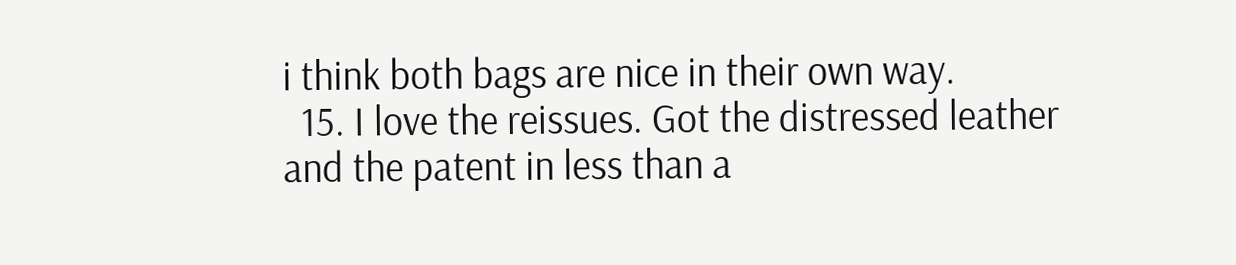i think both bags are nice in their own way.
  15. I love the reissues. Got the distressed leather and the patent in less than a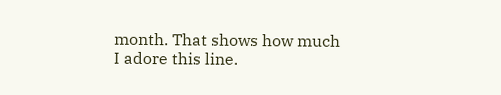month. That shows how much I adore this line.